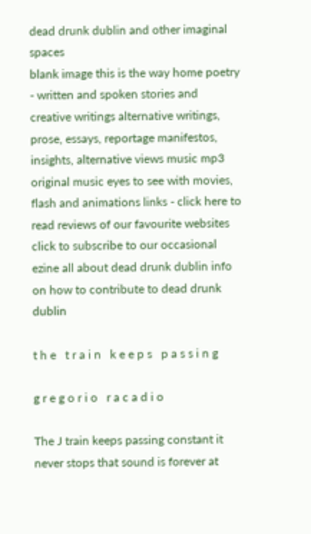dead drunk dublin and other imaginal spaces
blank image this is the way home poetry - written and spoken stories and creative writings alternative writings, prose, essays, reportage manifestos, insights, alternative views music mp3 original music eyes to see with movies, flash and animations links - click here to read reviews of our favourite websites click to subscribe to our occasional ezine all about dead drunk dublin info on how to contribute to dead drunk dublin

t h e   t r a i n   k e e p s   p a s s i n g

g r e g o r i o   r a c a d i o

The J train keeps passing constant it never stops that sound is forever at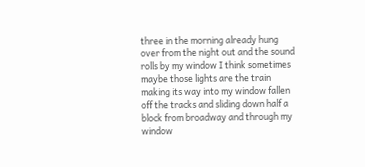three in the morning already hung over from the night out and the sound rolls by my window I think sometimes maybe those lights are the train making its way into my window fallen off the tracks and sliding down half a block from broadway and through my window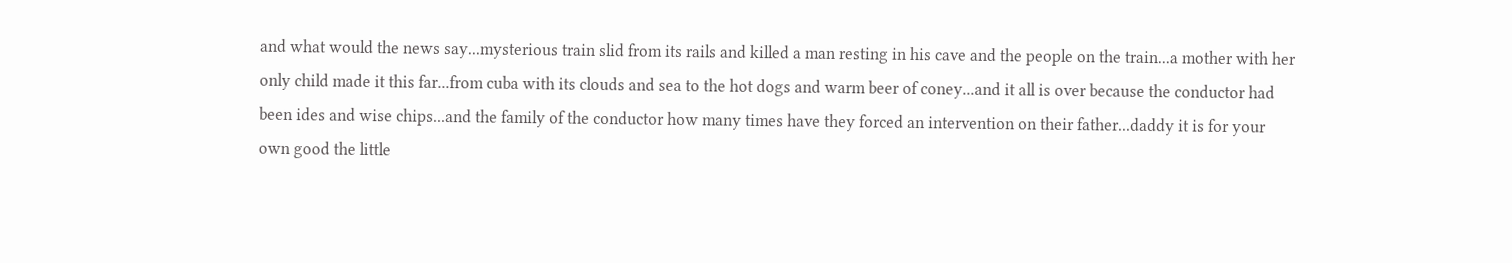and what would the news say...mysterious train slid from its rails and killed a man resting in his cave and the people on the train...a mother with her only child made it this far...from cuba with its clouds and sea to the hot dogs and warm beer of coney...and it all is over because the conductor had been ides and wise chips...and the family of the conductor how many times have they forced an intervention on their father...daddy it is for your own good the little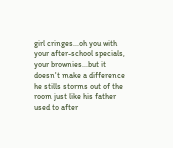girl cringes...oh you with your after-school specials, your brownies...but it doesn't make a difference he stills storms out of the room just like his father used to after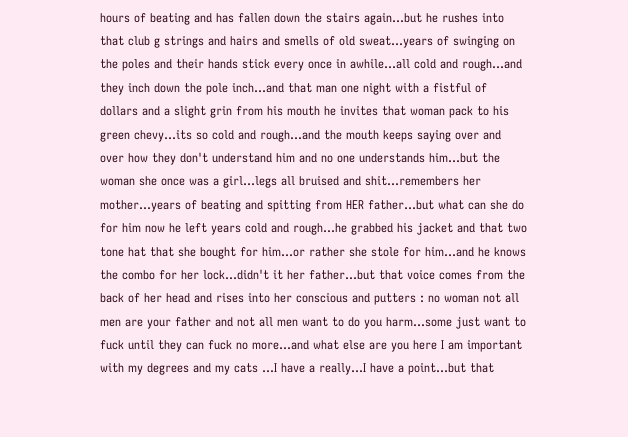hours of beating and has fallen down the stairs again...but he rushes into that club g strings and hairs and smells of old sweat...years of swinging on the poles and their hands stick every once in awhile...all cold and rough...and they inch down the pole inch...and that man one night with a fistful of dollars and a slight grin from his mouth he invites that woman pack to his green chevy...its so cold and rough...and the mouth keeps saying over and over how they don't understand him and no one understands him...but the woman she once was a girl...legs all bruised and shit...remembers her mother...years of beating and spitting from HER father...but what can she do for him now he left years cold and rough...he grabbed his jacket and that two tone hat that she bought for him...or rather she stole for him...and he knows the combo for her lock...didn't it her father...but that voice comes from the back of her head and rises into her conscious and putters : no woman not all men are your father and not all men want to do you harm...some just want to fuck until they can fuck no more...and what else are you here I am important with my degrees and my cats ...I have a really...I have a point...but that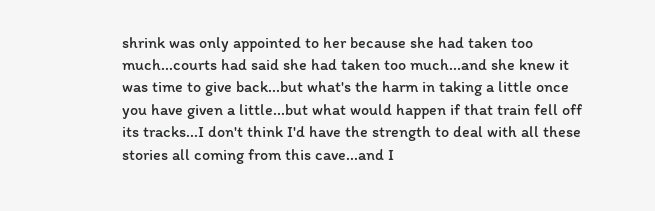shrink was only appointed to her because she had taken too much...courts had said she had taken too much...and she knew it was time to give back...but what's the harm in taking a little once you have given a little...but what would happen if that train fell off its tracks...I don't think I'd have the strength to deal with all these stories all coming from this cave...and I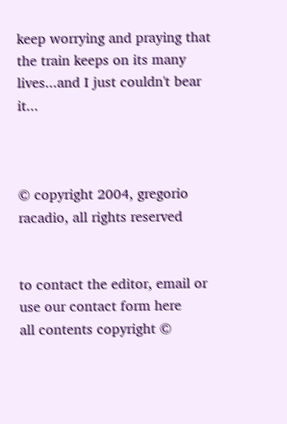keep worrying and praying that the train keeps on its many lives...and I just couldn't bear it...



© copyright 2004, gregorio racadio, all rights reserved


to contact the editor, email or use our contact form here
all contents copyright ©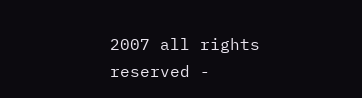2007 all rights reserved -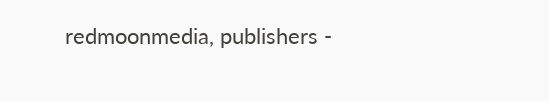redmoonmedia, publishers -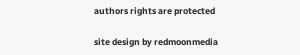authors rights are protected

site design by redmoonmedia